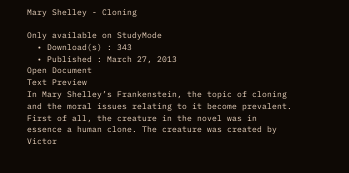Mary Shelley - Cloning

Only available on StudyMode
  • Download(s) : 343
  • Published : March 27, 2013
Open Document
Text Preview
In Mary Shelley’s Frankenstein, the topic of cloning and the moral issues relating to it become prevalent. First of all, the creature in the novel was in essence a human clone. The creature was created by Victor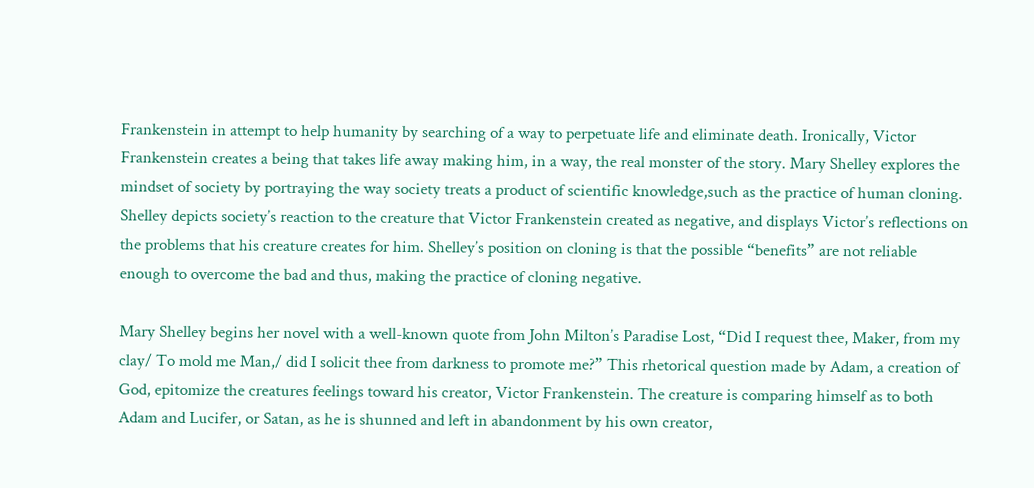Frankenstein in attempt to help humanity by searching of a way to perpetuate life and eliminate death. Ironically, Victor Frankenstein creates a being that takes life away making him, in a way, the real monster of the story. Mary Shelley explores the mindset of society by portraying the way society treats a product of scientific knowledge,such as the practice of human cloning. Shelley depicts society’s reaction to the creature that Victor Frankenstein created as negative, and displays Victor’s reflections on the problems that his creature creates for him. Shelley’s position on cloning is that the possible “benefits” are not reliable enough to overcome the bad and thus, making the practice of cloning negative.

Mary Shelley begins her novel with a well-known quote from John Milton’s Paradise Lost, “Did I request thee, Maker, from my clay/ To mold me Man,/ did I solicit thee from darkness to promote me?” This rhetorical question made by Adam, a creation of God, epitomize the creatures feelings toward his creator, Victor Frankenstein. The creature is comparing himself as to both Adam and Lucifer, or Satan, as he is shunned and left in abandonment by his own creator,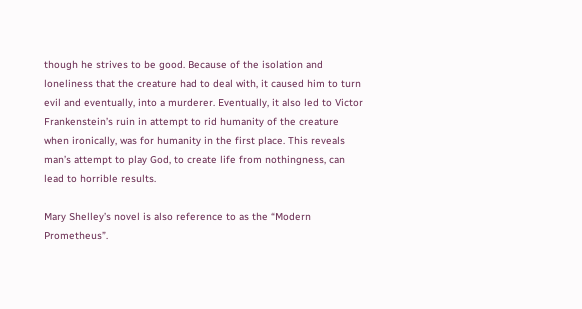though he strives to be good. Because of the isolation and loneliness that the creature had to deal with, it caused him to turn evil and eventually, into a murderer. Eventually, it also led to Victor Frankenstein’s ruin in attempt to rid humanity of the creature when ironically, was for humanity in the first place. This reveals man’s attempt to play God, to create life from nothingness, can lead to horrible results.

Mary Shelley’s novel is also reference to as the “Modern Prometheus”.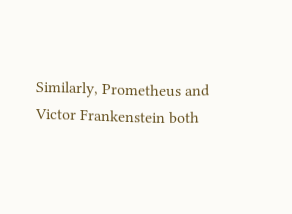Similarly, Prometheus and Victor Frankenstein both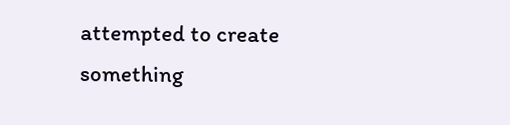attempted to create something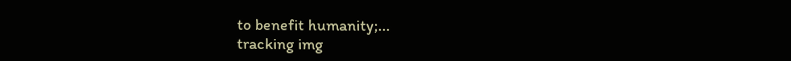to benefit humanity;...
tracking img